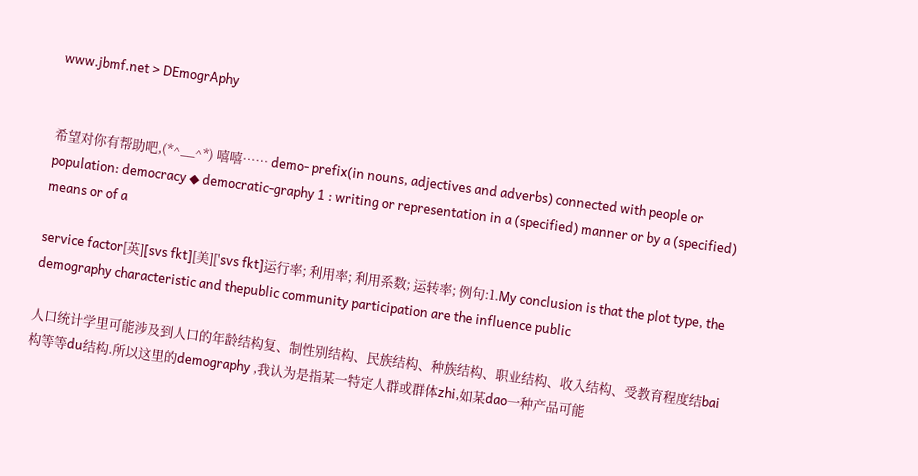www.jbmf.net > DEmogrAphy


希望对你有帮助吧,(*^__^*) 嘻嘻…… demo- prefix(in nouns, adjectives and adverbs) connected with people or population: democracy ◆ democratic-graphy 1 : writing or representation in a (specified) manner or by a (specified) means or of a

service factor[英][svs fkt][美]['svs fkt]运行率; 利用率; 利用系数; 运转率; 例句:1.My conclusion is that the plot type, the demography characteristic and thepublic community participation are the influence public

人口统计学里可能涉及到人口的年龄结构复、制性别结构、民族结构、种族结构、职业结构、收入结构、受教育程度结bai构等等du结构.所以这里的demography ,我认为是指某一特定人群或群体zhi,如某dao一种产品可能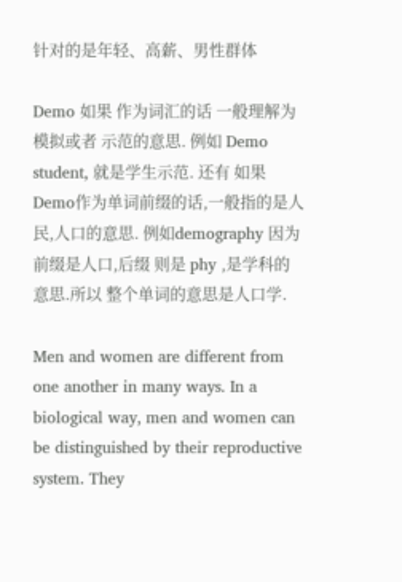针对的是年轻、高薪、男性群体

Demo 如果 作为词汇的话 一般理解为 模拟或者 示范的意思. 例如 Demo student, 就是学生示范. 还有 如果Demo作为单词前缀的话,一般指的是人民,人口的意思. 例如demography 因为前缀是人口,后缀 则是 phy ,是学科的意思.所以 整个单词的意思是人口学.

Men and women are different from one another in many ways. In a biological way, men and women can be distinguished by their reproductive system. They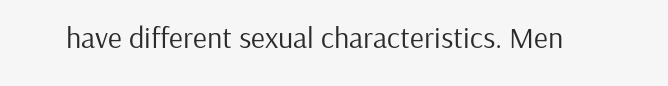have different sexual characteristics. Men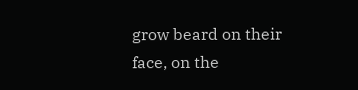grow beard on their face, on the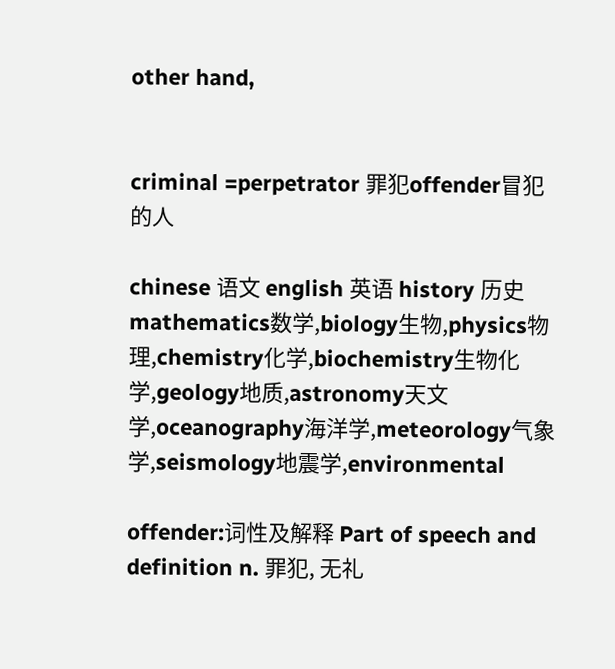other hand,


criminal =perpetrator 罪犯offender冒犯的人

chinese 语文 english 英语 history 历史mathematics数学,biology生物,physics物理,chemistry化学,biochemistry生物化学,geology地质,astronomy天文学,oceanography海洋学,meteorology气象学,seismology地震学,environmental

offender:词性及解释 Part of speech and definition n. 罪犯, 无礼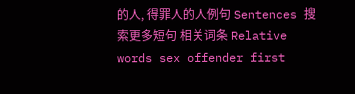的人, 得罪人的人例句 Sentences 搜索更多短句 相关词条 Relative words sex offender first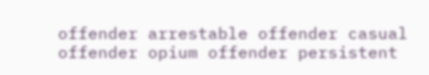offender arrestable offender casual offender opium offender persistent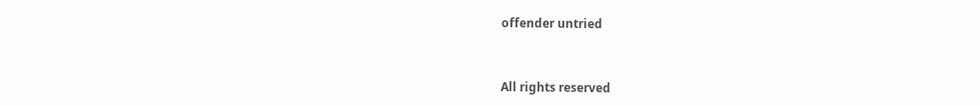offender untried



All rights reserved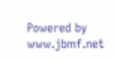Powered by www.jbmf.net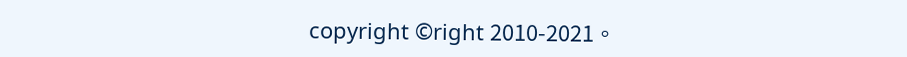copyright ©right 2010-2021。